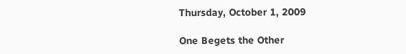Thursday, October 1, 2009

One Begets the Other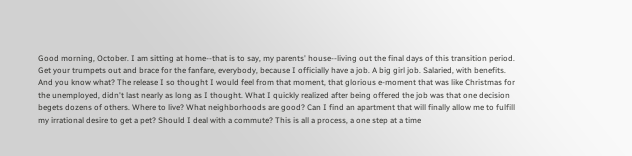Good morning, October. I am sitting at home--that is to say, my parents' house--living out the final days of this transition period. Get your trumpets out and brace for the fanfare, everybody, because I officially have a job. A big girl job. Salaried, with benefits. And you know what? The release I so thought I would feel from that moment, that glorious e-moment that was like Christmas for the unemployed, didn't last nearly as long as I thought. What I quickly realized after being offered the job was that one decision begets dozens of others. Where to live? What neighborhoods are good? Can I find an apartment that will finally allow me to fulfill my irrational desire to get a pet? Should I deal with a commute? This is all a process, a one step at a time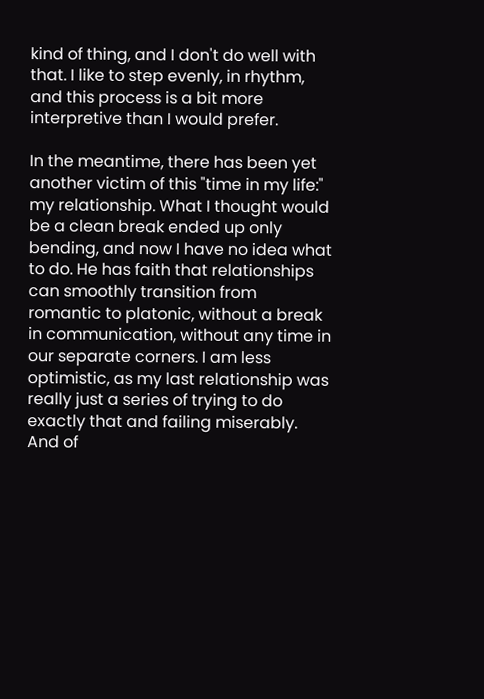kind of thing, and I don't do well with that. I like to step evenly, in rhythm, and this process is a bit more interpretive than I would prefer.

In the meantime, there has been yet another victim of this "time in my life:" my relationship. What I thought would be a clean break ended up only bending, and now I have no idea what to do. He has faith that relationships can smoothly transition from romantic to platonic, without a break in communication, without any time in our separate corners. I am less optimistic, as my last relationship was really just a series of trying to do exactly that and failing miserably. And of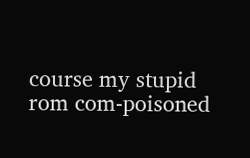course my stupid rom com-poisoned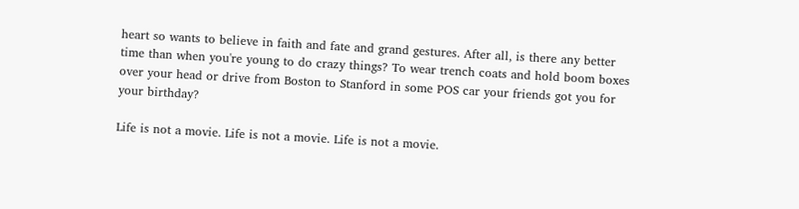heart so wants to believe in faith and fate and grand gestures. After all, is there any better time than when you're young to do crazy things? To wear trench coats and hold boom boxes over your head or drive from Boston to Stanford in some POS car your friends got you for your birthday?

Life is not a movie. Life is not a movie. Life is not a movie.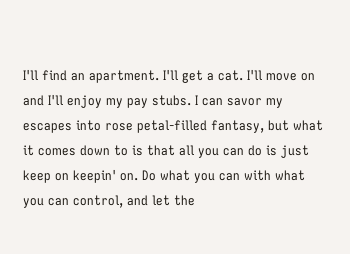I'll find an apartment. I'll get a cat. I'll move on and I'll enjoy my pay stubs. I can savor my escapes into rose petal-filled fantasy, but what it comes down to is that all you can do is just keep on keepin' on. Do what you can with what you can control, and let the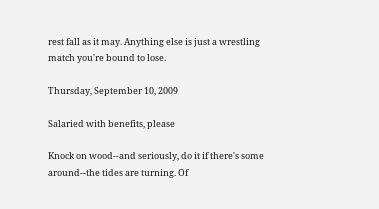rest fall as it may. Anything else is just a wrestling match you're bound to lose.

Thursday, September 10, 2009

Salaried with benefits, please

Knock on wood--and seriously, do it if there's some around--the tides are turning. Of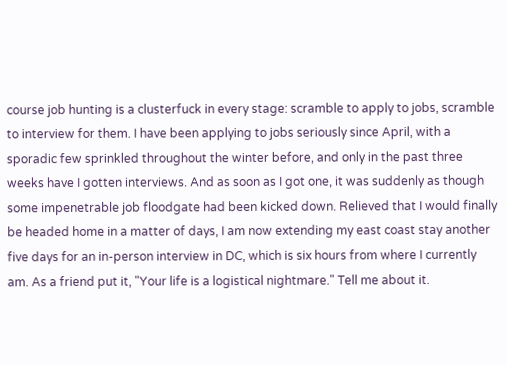course job hunting is a clusterfuck in every stage: scramble to apply to jobs, scramble to interview for them. I have been applying to jobs seriously since April, with a sporadic few sprinkled throughout the winter before, and only in the past three weeks have I gotten interviews. And as soon as I got one, it was suddenly as though some impenetrable job floodgate had been kicked down. Relieved that I would finally be headed home in a matter of days, I am now extending my east coast stay another five days for an in-person interview in DC, which is six hours from where I currently am. As a friend put it, "Your life is a logistical nightmare." Tell me about it.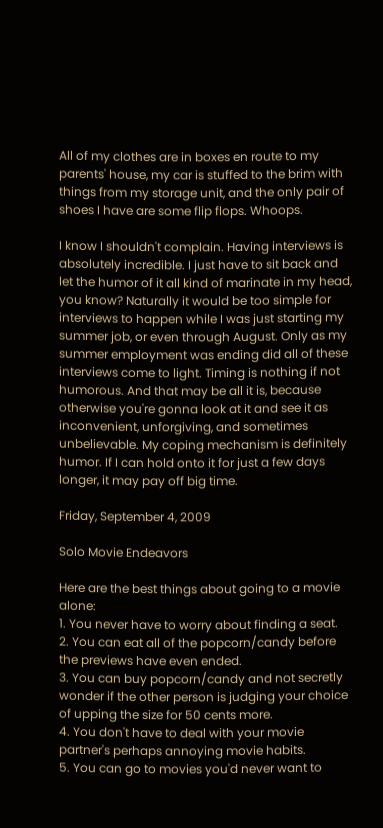All of my clothes are in boxes en route to my parents' house, my car is stuffed to the brim with things from my storage unit, and the only pair of shoes I have are some flip flops. Whoops.

I know I shouldn't complain. Having interviews is absolutely incredible. I just have to sit back and let the humor of it all kind of marinate in my head, you know? Naturally it would be too simple for interviews to happen while I was just starting my summer job, or even through August. Only as my summer employment was ending did all of these interviews come to light. Timing is nothing if not humorous. And that may be all it is, because otherwise you're gonna look at it and see it as inconvenient, unforgiving, and sometimes unbelievable. My coping mechanism is definitely humor. If I can hold onto it for just a few days longer, it may pay off big time.

Friday, September 4, 2009

Solo Movie Endeavors

Here are the best things about going to a movie alone:
1. You never have to worry about finding a seat.
2. You can eat all of the popcorn/candy before the previews have even ended.
3. You can buy popcorn/candy and not secretly wonder if the other person is judging your choice of upping the size for 50 cents more.
4. You don't have to deal with your movie partner's perhaps annoying movie habits.
5. You can go to movies you'd never want to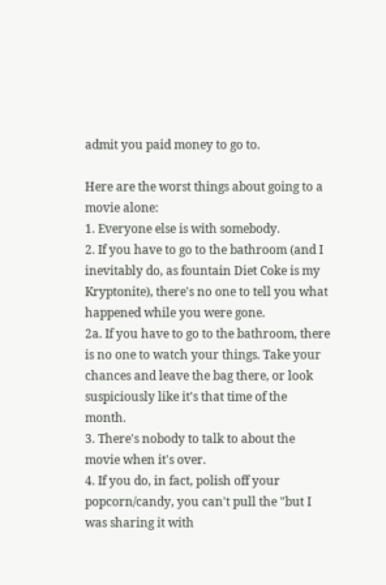admit you paid money to go to.

Here are the worst things about going to a movie alone:
1. Everyone else is with somebody.
2. If you have to go to the bathroom (and I inevitably do, as fountain Diet Coke is my Kryptonite), there's no one to tell you what happened while you were gone.
2a. If you have to go to the bathroom, there is no one to watch your things. Take your chances and leave the bag there, or look suspiciously like it's that time of the month.
3. There's nobody to talk to about the movie when it's over.
4. If you do, in fact, polish off your popcorn/candy, you can't pull the "but I was sharing it with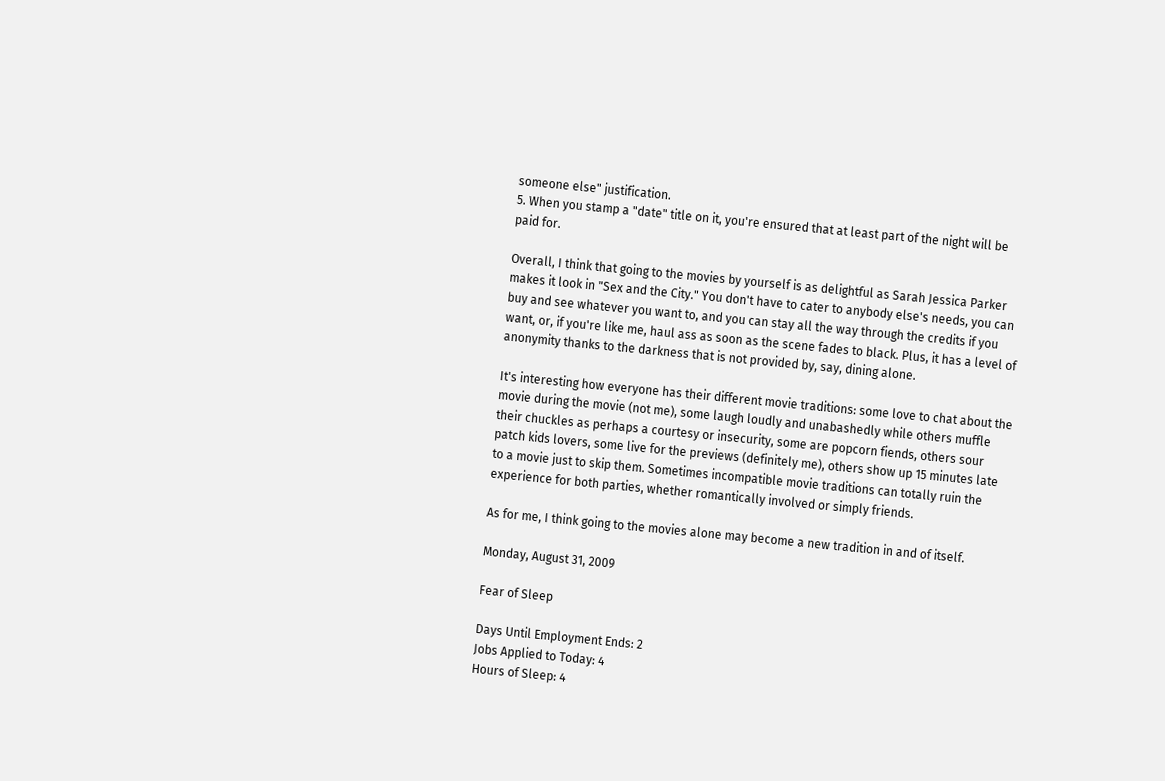someone else" justification.
5. When you stamp a "date" title on it, you're ensured that at least part of the night will be paid for.

Overall, I think that going to the movies by yourself is as delightful as Sarah Jessica Parker makes it look in "Sex and the City." You don't have to cater to anybody else's needs, you can buy and see whatever you want to, and you can stay all the way through the credits if you want, or, if you're like me, haul ass as soon as the scene fades to black. Plus, it has a level of anonymity thanks to the darkness that is not provided by, say, dining alone.

It's interesting how everyone has their different movie traditions: some love to chat about the movie during the movie (not me), some laugh loudly and unabashedly while others muffle their chuckles as perhaps a courtesy or insecurity, some are popcorn fiends, others sour patch kids lovers, some live for the previews (definitely me), others show up 15 minutes late to a movie just to skip them. Sometimes incompatible movie traditions can totally ruin the experience for both parties, whether romantically involved or simply friends.

As for me, I think going to the movies alone may become a new tradition in and of itself.

Monday, August 31, 2009

Fear of Sleep

Days Until Employment Ends: 2
Jobs Applied to Today: 4
Hours of Sleep: 4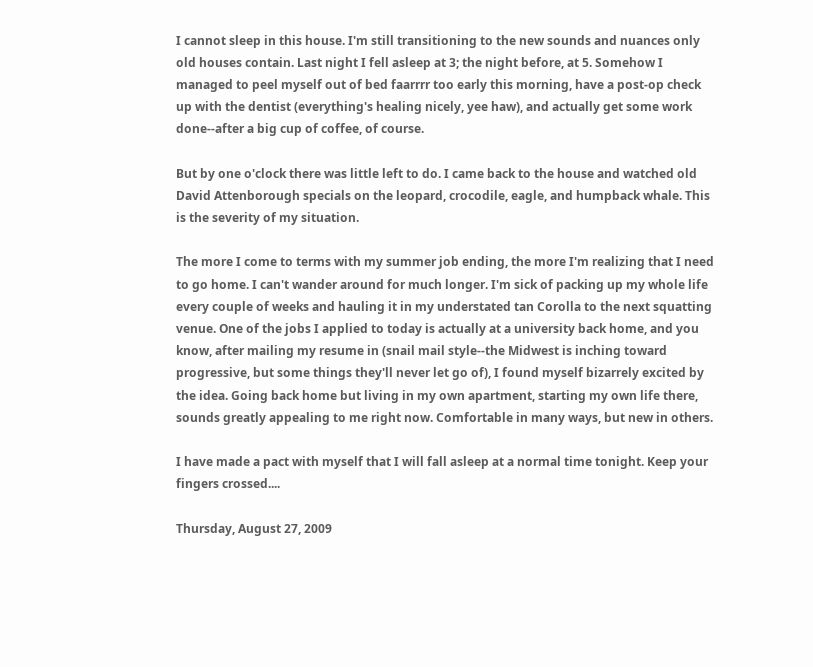I cannot sleep in this house. I'm still transitioning to the new sounds and nuances only old houses contain. Last night I fell asleep at 3; the night before, at 5. Somehow I managed to peel myself out of bed faarrrr too early this morning, have a post-op check up with the dentist (everything's healing nicely, yee haw), and actually get some work done--after a big cup of coffee, of course.

But by one o'clock there was little left to do. I came back to the house and watched old David Attenborough specials on the leopard, crocodile, eagle, and humpback whale. This is the severity of my situation.

The more I come to terms with my summer job ending, the more I'm realizing that I need to go home. I can't wander around for much longer. I'm sick of packing up my whole life every couple of weeks and hauling it in my understated tan Corolla to the next squatting venue. One of the jobs I applied to today is actually at a university back home, and you know, after mailing my resume in (snail mail style--the Midwest is inching toward progressive, but some things they'll never let go of), I found myself bizarrely excited by the idea. Going back home but living in my own apartment, starting my own life there, sounds greatly appealing to me right now. Comfortable in many ways, but new in others.

I have made a pact with myself that I will fall asleep at a normal time tonight. Keep your fingers crossed....

Thursday, August 27, 2009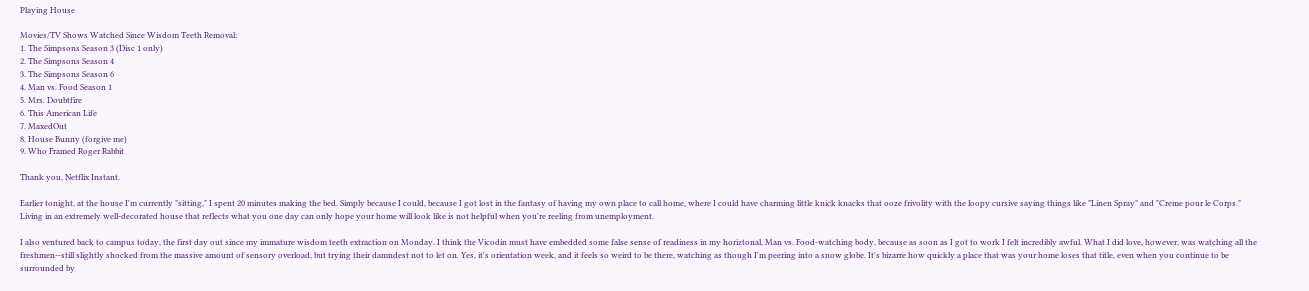Playing House

Movies/TV Shows Watched Since Wisdom Teeth Removal:
1. The Simpsons Season 3 (Disc 1 only)
2. The Simpsons Season 4
3. The Simpsons Season 6
4. Man vs. Food Season 1
5. Mrs. Doubtfire
6. This American Life
7. MaxedOut
8. House Bunny (forgive me)
9. Who Framed Roger Rabbit

Thank you, Netflix Instant.

Earlier tonight, at the house I'm currently "sitting," I spent 20 minutes making the bed. Simply because I could, because I got lost in the fantasy of having my own place to call home, where I could have charming little knick knacks that ooze frivolity with the loopy cursive saying things like "Linen Spray" and "Creme pour le Corps." Living in an extremely well-decorated house that reflects what you one day can only hope your home will look like is not helpful when you're reeling from unemployment.

I also ventured back to campus today, the first day out since my immature wisdom teeth extraction on Monday. I think the Vicodin must have embedded some false sense of readiness in my horiztonal, Man vs. Food-watching body, because as soon as I got to work I felt incredibly awful. What I did love, however, was watching all the freshmen--still slightly shocked from the massive amount of sensory overload, but trying their damndest not to let on. Yes, it's orientation week, and it feels so weird to be there, watching as though I'm peering into a snow globe. It's bizarre how quickly a place that was your home loses that title, even when you continue to be surrounded by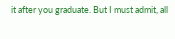it after you graduate. But I must admit, all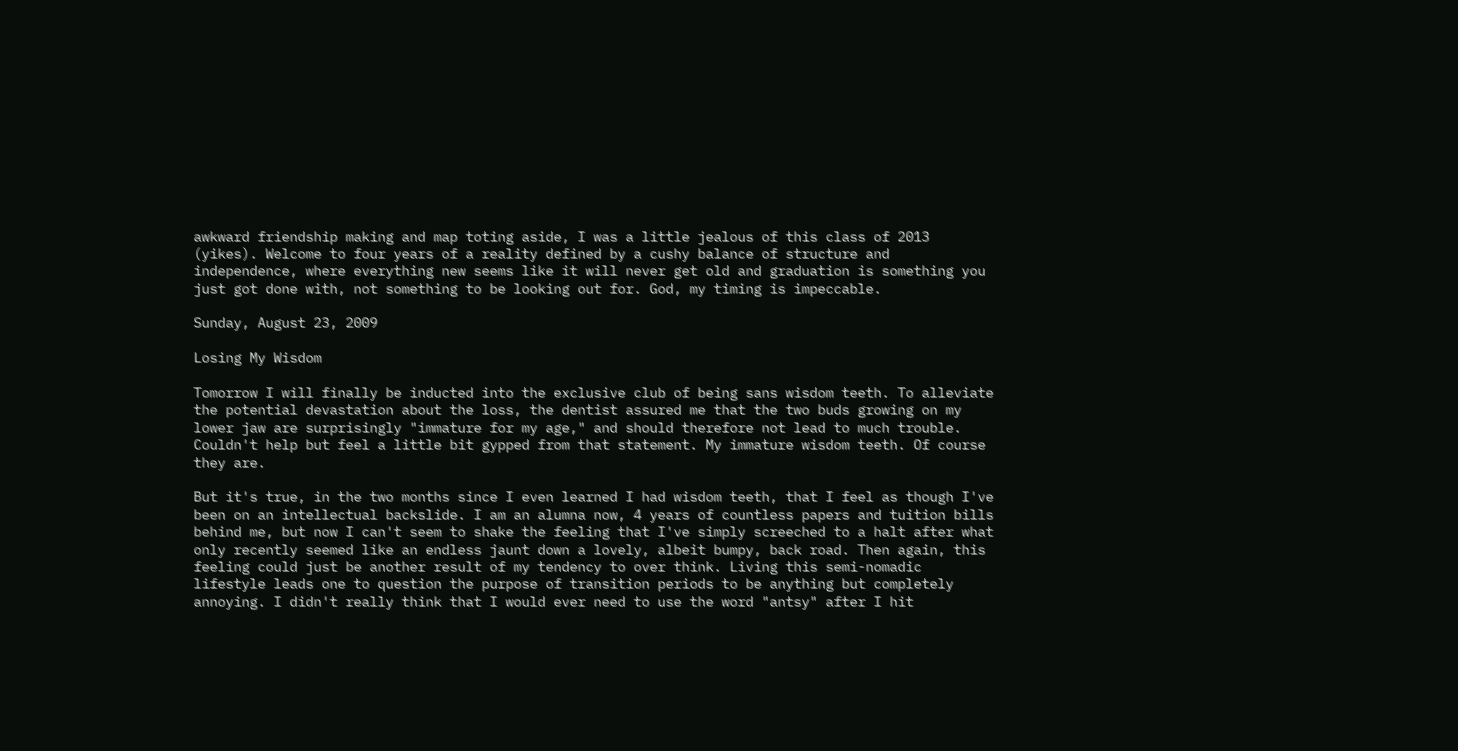awkward friendship making and map toting aside, I was a little jealous of this class of 2013 (yikes). Welcome to four years of a reality defined by a cushy balance of structure and independence, where everything new seems like it will never get old and graduation is something you just got done with, not something to be looking out for. God, my timing is impeccable.

Sunday, August 23, 2009

Losing My Wisdom

Tomorrow I will finally be inducted into the exclusive club of being sans wisdom teeth. To alleviate the potential devastation about the loss, the dentist assured me that the two buds growing on my lower jaw are surprisingly "immature for my age," and should therefore not lead to much trouble. Couldn't help but feel a little bit gypped from that statement. My immature wisdom teeth. Of course they are.

But it's true, in the two months since I even learned I had wisdom teeth, that I feel as though I've been on an intellectual backslide. I am an alumna now, 4 years of countless papers and tuition bills behind me, but now I can't seem to shake the feeling that I've simply screeched to a halt after what only recently seemed like an endless jaunt down a lovely, albeit bumpy, back road. Then again, this feeling could just be another result of my tendency to over think. Living this semi-nomadic lifestyle leads one to question the purpose of transition periods to be anything but completely annoying. I didn't really think that I would ever need to use the word "antsy" after I hit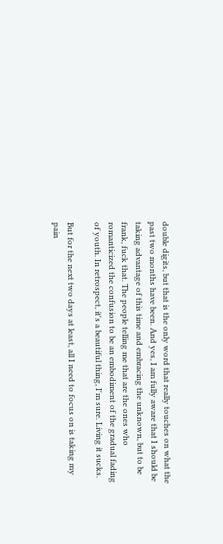double digits, but that is the only word that really touches on what the past two months have been. And yes, I am fully aware that I should be taking advantage of this time and embracing the unknown, but to be frank, fuck that. The people telling me that are the ones who romanticized the confusion to be an embodiment of the gradual fading of youth. In retrospect, it's a beautiful thing, I'm sure. Living it sucks.

But for the next two days at least, all I need to focus on is taking my pain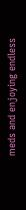meds and enjoying endless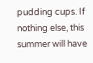pudding cups. If nothing else, this summer will have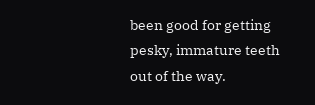been good for getting pesky, immature teeth out of the way.